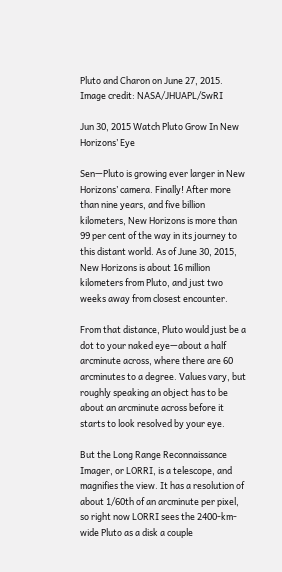Pluto and Charon on June 27, 2015. Image credit: NASA/JHUAPL/SwRI

Jun 30, 2015 Watch Pluto Grow In New Horizons’ Eye

Sen—Pluto is growing ever larger in New Horizons’ camera. Finally! After more than nine years, and five billion kilometers, New Horizons is more than 99 per cent of the way in its journey to this distant world. As of June 30, 2015, New Horizons is about 16 million kilometers from Pluto, and just two weeks away from closest encounter.

From that distance, Pluto would just be a dot to your naked eye—about a half arcminute across, where there are 60 arcminutes to a degree. Values vary, but roughly speaking an object has to be about an arcminute across before it starts to look resolved by your eye.

But the Long Range Reconnaissance Imager, or LORRI, is a telescope, and magnifies the view. It has a resolution of about 1/60th of an arcminute per pixel, so right now LORRI sees the 2400-km-wide Pluto as a disk a couple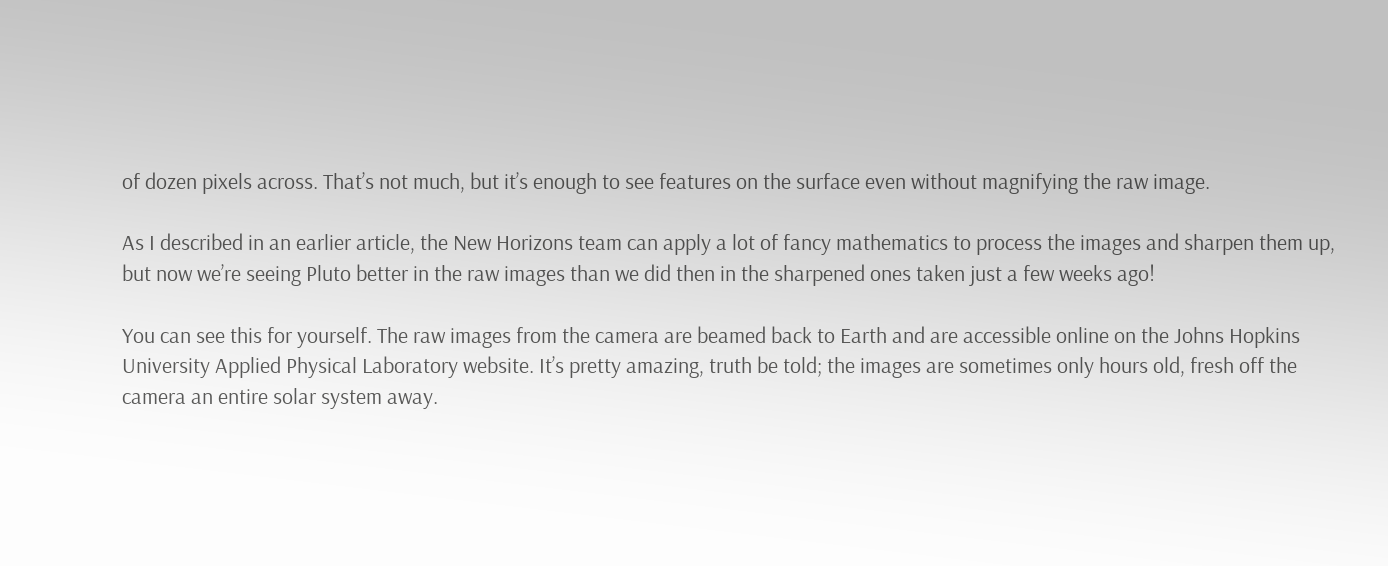of dozen pixels across. That’s not much, but it’s enough to see features on the surface even without magnifying the raw image.

As I described in an earlier article, the New Horizons team can apply a lot of fancy mathematics to process the images and sharpen them up, but now we’re seeing Pluto better in the raw images than we did then in the sharpened ones taken just a few weeks ago!

You can see this for yourself. The raw images from the camera are beamed back to Earth and are accessible online on the Johns Hopkins University Applied Physical Laboratory website. It’s pretty amazing, truth be told; the images are sometimes only hours old, fresh off the camera an entire solar system away.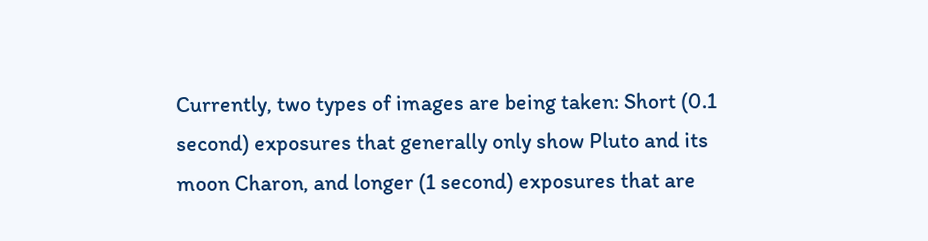Currently, two types of images are being taken: Short (0.1 second) exposures that generally only show Pluto and its moon Charon, and longer (1 second) exposures that are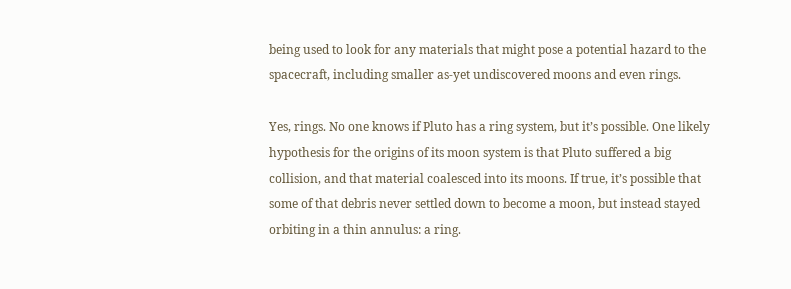being used to look for any materials that might pose a potential hazard to the spacecraft, including smaller as-yet undiscovered moons and even rings.

Yes, rings. No one knows if Pluto has a ring system, but it’s possible. One likely hypothesis for the origins of its moon system is that Pluto suffered a big collision, and that material coalesced into its moons. If true, it’s possible that some of that debris never settled down to become a moon, but instead stayed orbiting in a thin annulus: a ring.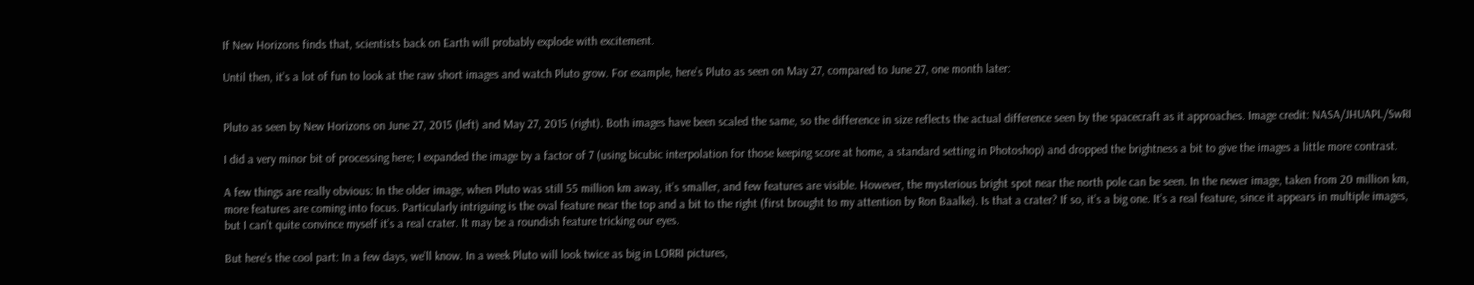If New Horizons finds that, scientists back on Earth will probably explode with excitement.

Until then, it’s a lot of fun to look at the raw short images and watch Pluto grow. For example, here’s Pluto as seen on May 27, compared to June 27, one month later:


Pluto as seen by New Horizons on June 27, 2015 (left) and May 27, 2015 (right). Both images have been scaled the same, so the difference in size reflects the actual difference seen by the spacecraft as it approaches. Image credit: NASA/JHUAPL/SwRI

I did a very minor bit of processing here; I expanded the image by a factor of 7 (using bicubic interpolation for those keeping score at home, a standard setting in Photoshop) and dropped the brightness a bit to give the images a little more contrast.

A few things are really obvious: In the older image, when Pluto was still 55 million km away, it’s smaller, and few features are visible. However, the mysterious bright spot near the north pole can be seen. In the newer image, taken from 20 million km, more features are coming into focus. Particularly intriguing is the oval feature near the top and a bit to the right (first brought to my attention by Ron Baalke). Is that a crater? If so, it’s a big one. It’s a real feature, since it appears in multiple images, but I can’t quite convince myself it’s a real crater. It may be a roundish feature tricking our eyes.

But here’s the cool part: In a few days, we’ll know. In a week Pluto will look twice as big in LORRI pictures,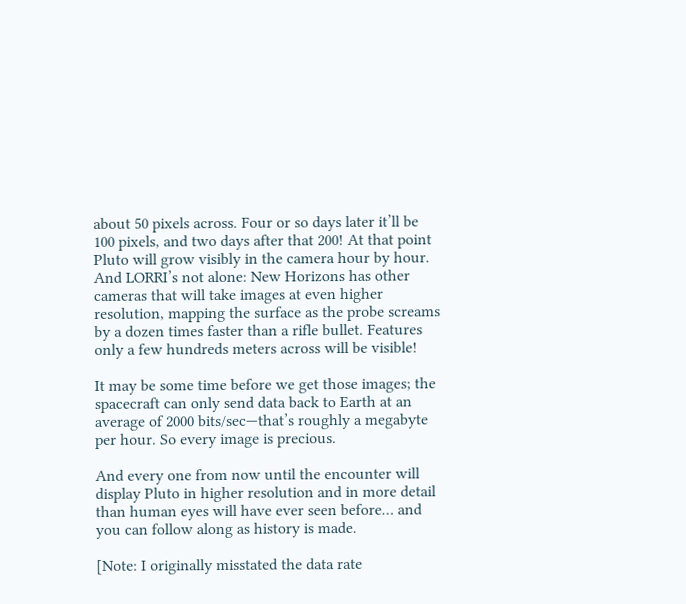about 50 pixels across. Four or so days later it’ll be 100 pixels, and two days after that 200! At that point Pluto will grow visibly in the camera hour by hour. And LORRI’s not alone: New Horizons has other cameras that will take images at even higher resolution, mapping the surface as the probe screams by a dozen times faster than a rifle bullet. Features only a few hundreds meters across will be visible!

It may be some time before we get those images; the spacecraft can only send data back to Earth at an average of 2000 bits/sec—that’s roughly a megabyte per hour. So every image is precious.

And every one from now until the encounter will display Pluto in higher resolution and in more detail than human eyes will have ever seen before… and you can follow along as history is made.

[Note: I originally misstated the data rate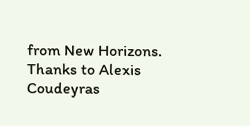from New Horizons. Thanks to Alexis Coudeyras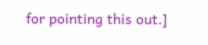for pointing this out.]